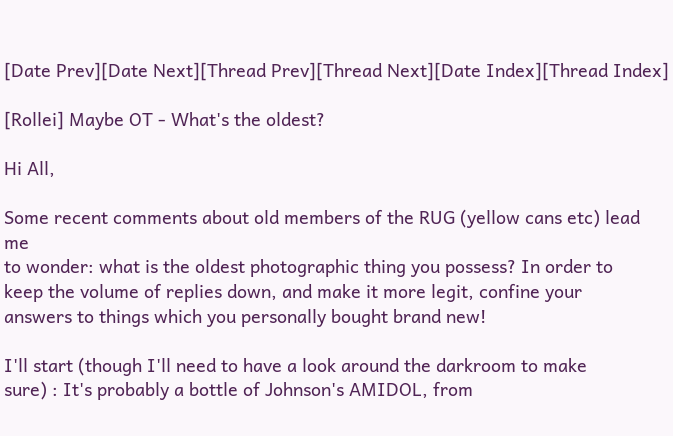[Date Prev][Date Next][Thread Prev][Thread Next][Date Index][Thread Index]

[Rollei] Maybe OT - What's the oldest?

Hi All,

Some recent comments about old members of the RUG (yellow cans etc) lead me
to wonder: what is the oldest photographic thing you possess? In order to
keep the volume of replies down, and make it more legit, confine your
answers to things which you personally bought brand new!

I'll start (though I'll need to have a look around the darkroom to make
sure) : It's probably a bottle of Johnson's AMIDOL, from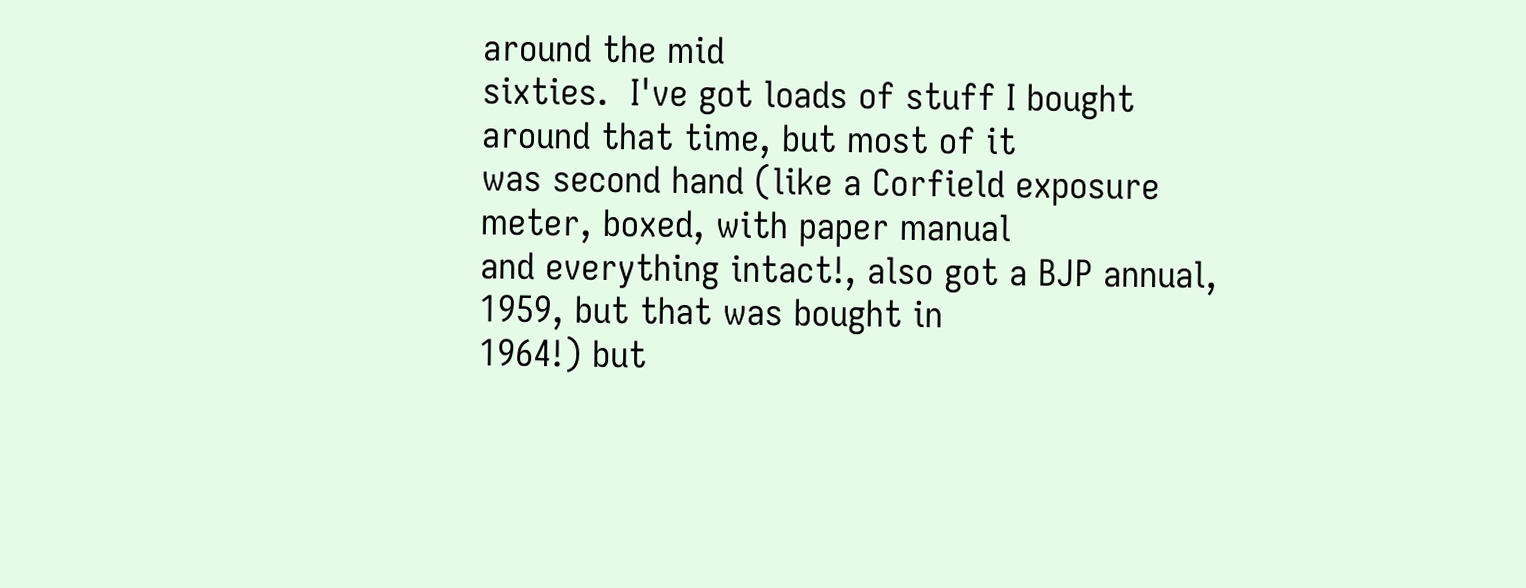around the mid
sixties.  I've got loads of stuff I bought around that time, but most of it
was second hand (like a Corfield exposure meter, boxed, with paper manual
and everything intact!, also got a BJP annual, 1959, but that was bought in
1964!) but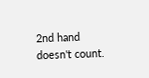2nd hand doesn't count.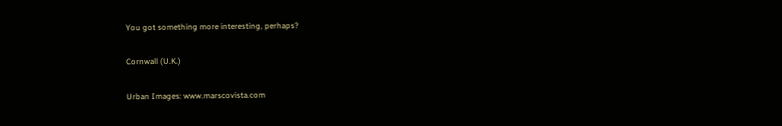You got something more interesting, perhaps?

Cornwall (U.K.)

Urban Images: www.marscovista.com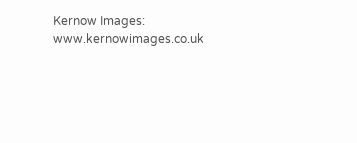Kernow Images: www.kernowimages.co.uk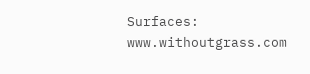Surfaces: www.withoutgrass.com